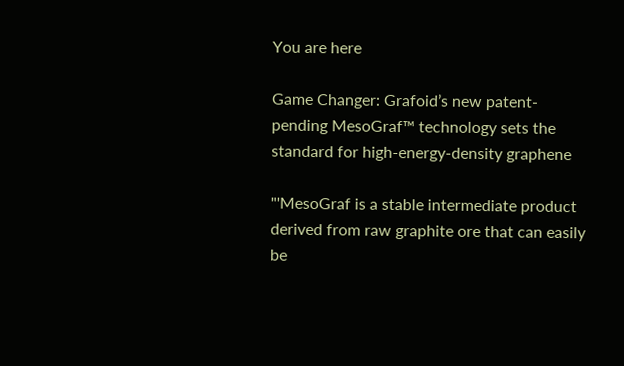You are here

Game Changer: Grafoid’s new patent-pending MesoGraf™ technology sets the standard for high-energy-density graphene

"'MesoGraf is a stable intermediate product derived from raw graphite ore that can easily be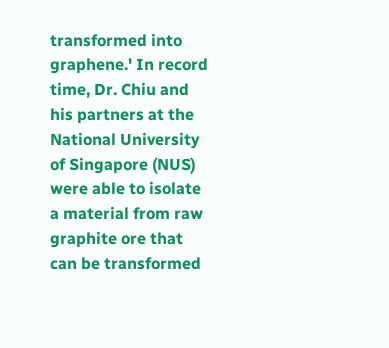transformed into graphene.' In record time, Dr. Chiu and his partners at the National University of Singapore (NUS) were able to isolate a material from raw graphite ore that can be transformed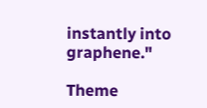instantly into graphene."

Theme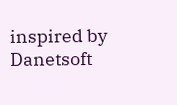inspired by Danetsoft